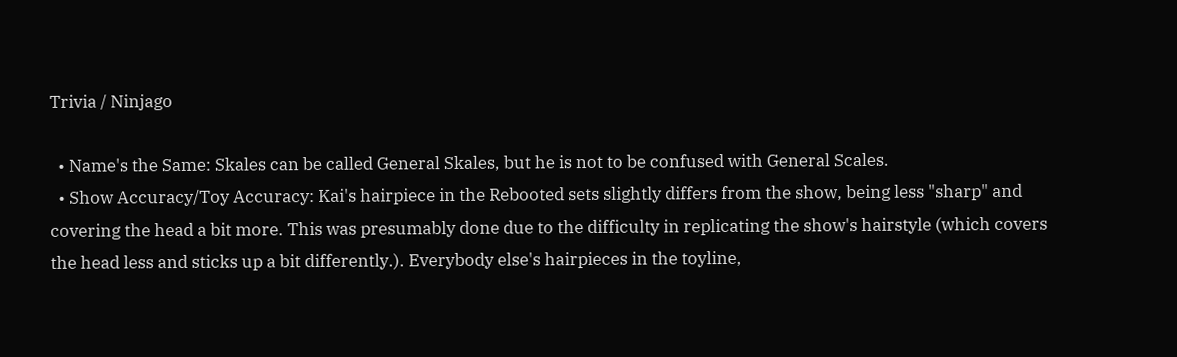Trivia / Ninjago

  • Name's the Same: Skales can be called General Skales, but he is not to be confused with General Scales.
  • Show Accuracy/Toy Accuracy: Kai's hairpiece in the Rebooted sets slightly differs from the show, being less "sharp" and covering the head a bit more. This was presumably done due to the difficulty in replicating the show's hairstyle (which covers the head less and sticks up a bit differently.). Everybody else's hairpieces in the toyline,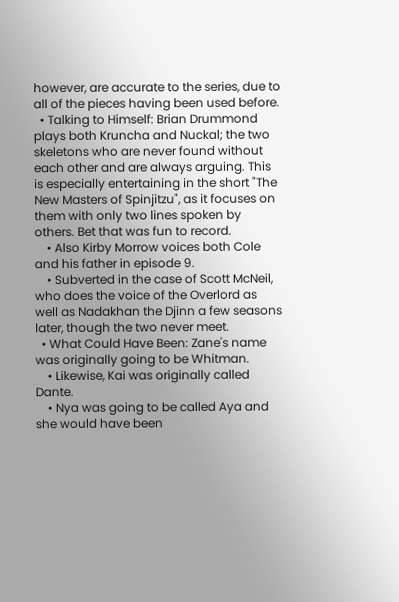however, are accurate to the series, due to all of the pieces having been used before.
  • Talking to Himself: Brian Drummond plays both Kruncha and Nuckal; the two skeletons who are never found without each other and are always arguing. This is especially entertaining in the short "The New Masters of Spinjitzu", as it focuses on them with only two lines spoken by others. Bet that was fun to record.
    • Also Kirby Morrow voices both Cole and his father in episode 9.
    • Subverted in the case of Scott McNeil, who does the voice of the Overlord as well as Nadakhan the Djinn a few seasons later, though the two never meet.
  • What Could Have Been: Zane's name was originally going to be Whitman.
    • Likewise, Kai was originally called Dante.
    • Nya was going to be called Aya and she would have been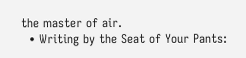the master of air.
  • Writing by the Seat of Your Pants: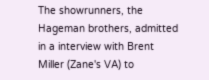The showrunners, the Hageman brothers, admitted in a interview with Brent Miller (Zane's VA) to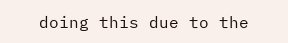doing this due to the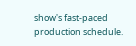show's fast-paced production schedule.